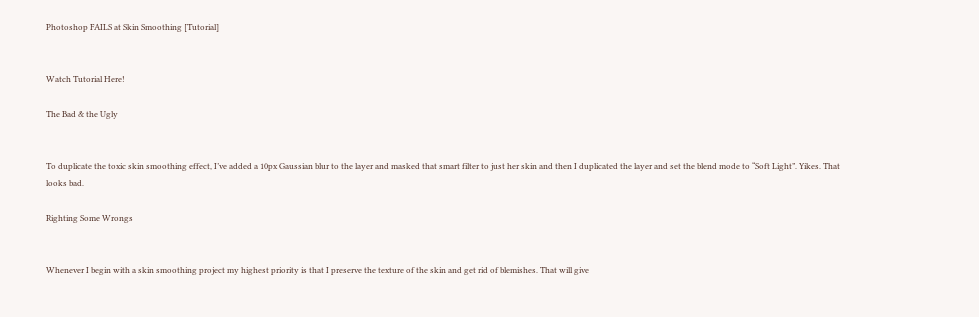Photoshop FAILS at Skin Smoothing [Tutorial]


Watch Tutorial Here!

The Bad & the Ugly


To duplicate the toxic skin smoothing effect, I’ve added a 10px Gaussian blur to the layer and masked that smart filter to just her skin and then I duplicated the layer and set the blend mode to “Soft Light”. Yikes. That looks bad.

Righting Some Wrongs


Whenever I begin with a skin smoothing project my highest priority is that I preserve the texture of the skin and get rid of blemishes. That will give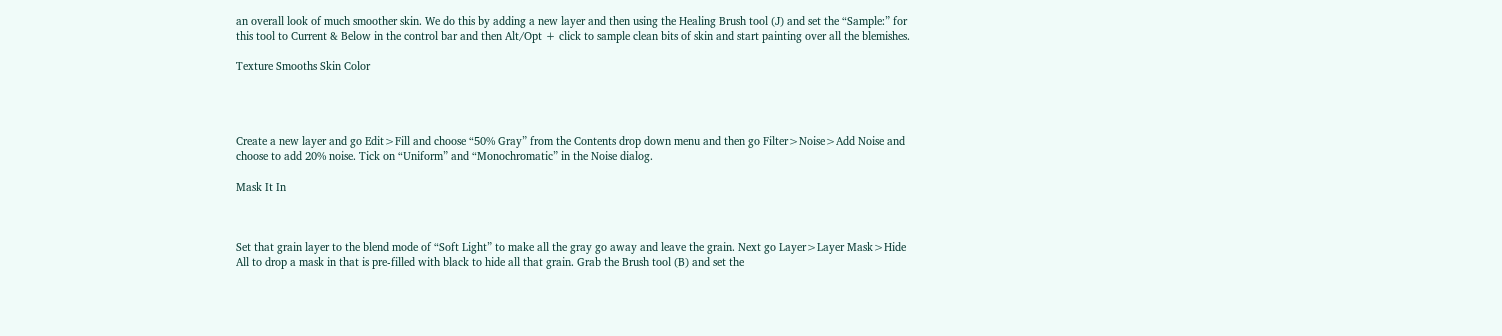an overall look of much smoother skin. We do this by adding a new layer and then using the Healing Brush tool (J) and set the “Sample:” for this tool to Current & Below in the control bar and then Alt/Opt + click to sample clean bits of skin and start painting over all the blemishes.

Texture Smooths Skin Color




Create a new layer and go Edit>Fill and choose “50% Gray” from the Contents drop down menu and then go Filter>Noise>Add Noise and choose to add 20% noise. Tick on “Uniform” and “Monochromatic” in the Noise dialog.

Mask It In



Set that grain layer to the blend mode of “Soft Light” to make all the gray go away and leave the grain. Next go Layer>Layer Mask>Hide All to drop a mask in that is pre-filled with black to hide all that grain. Grab the Brush tool (B) and set the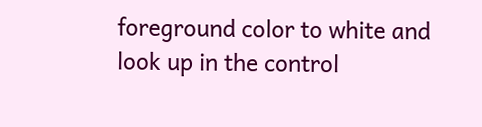foreground color to white and look up in the control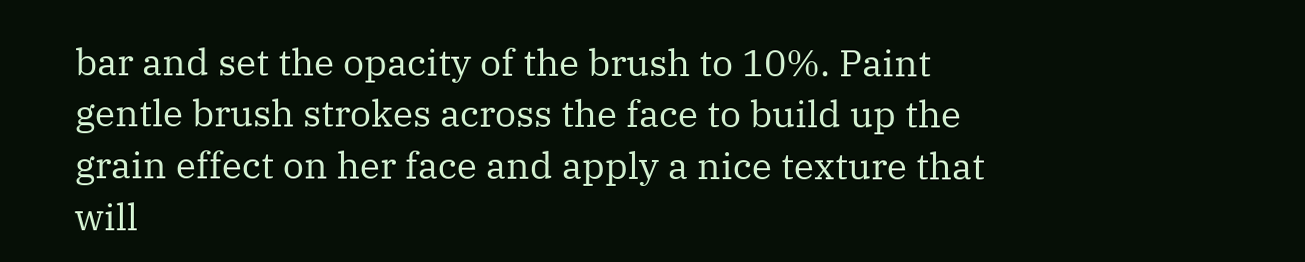bar and set the opacity of the brush to 10%. Paint gentle brush strokes across the face to build up the grain effect on her face and apply a nice texture that will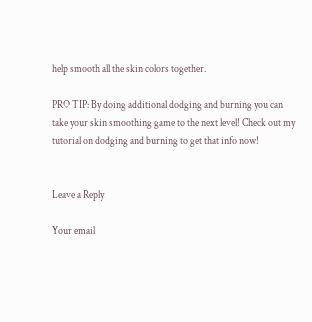help smooth all the skin colors together.

PRO TIP: By doing additional dodging and burning you can take your skin smoothing game to the next level! Check out my tutorial on dodging and burning to get that info now!


Leave a Reply

Your email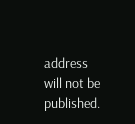address will not be published.